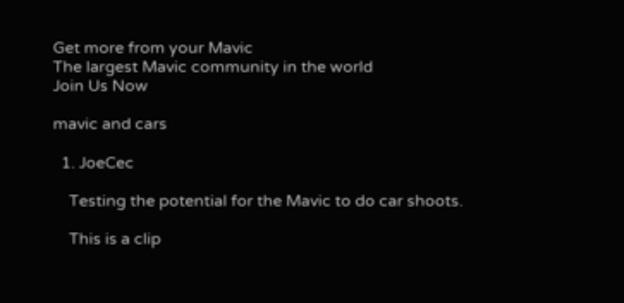Get more from your Mavic
The largest Mavic community in the world
Join Us Now

mavic and cars

  1. JoeCec

    Testing the potential for the Mavic to do car shoots.

    This is a clip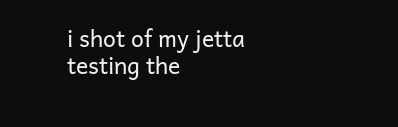i shot of my jetta testing the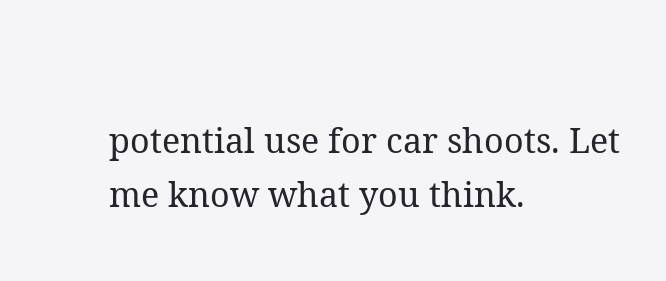potential use for car shoots. Let me know what you think.